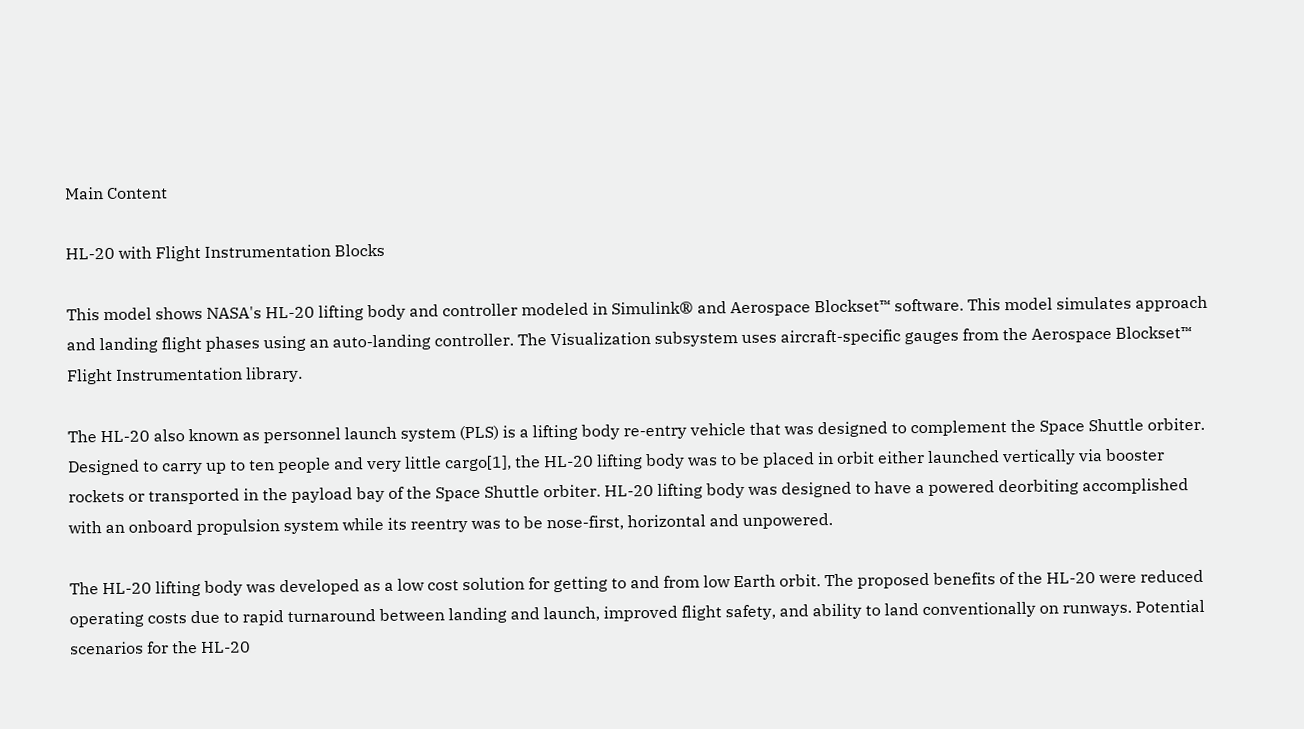Main Content

HL-20 with Flight Instrumentation Blocks

This model shows NASA's HL-20 lifting body and controller modeled in Simulink® and Aerospace Blockset™ software. This model simulates approach and landing flight phases using an auto-landing controller. The Visualization subsystem uses aircraft-specific gauges from the Aerospace Blockset™ Flight Instrumentation library.

The HL-20 also known as personnel launch system (PLS) is a lifting body re-entry vehicle that was designed to complement the Space Shuttle orbiter. Designed to carry up to ten people and very little cargo[1], the HL-20 lifting body was to be placed in orbit either launched vertically via booster rockets or transported in the payload bay of the Space Shuttle orbiter. HL-20 lifting body was designed to have a powered deorbiting accomplished with an onboard propulsion system while its reentry was to be nose-first, horizontal and unpowered.

The HL-20 lifting body was developed as a low cost solution for getting to and from low Earth orbit. The proposed benefits of the HL-20 were reduced operating costs due to rapid turnaround between landing and launch, improved flight safety, and ability to land conventionally on runways. Potential scenarios for the HL-20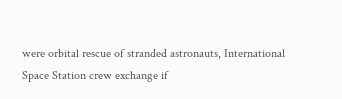were orbital rescue of stranded astronauts, International Space Station crew exchange if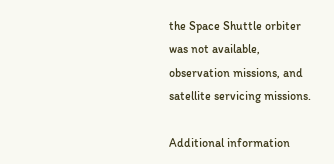the Space Shuttle orbiter was not available, observation missions, and satellite servicing missions.

Additional information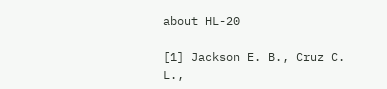about HL-20

[1] Jackson E. B., Cruz C. L.,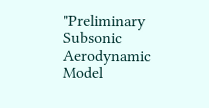"Preliminary Subsonic Aerodynamic Model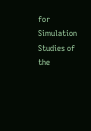for Simulation Studies of the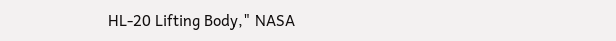HL-20 Lifting Body," NASA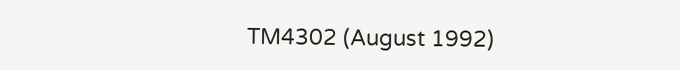TM4302 (August 1992)